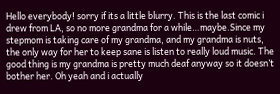Hello everybody! sorry if its a little blurry. This is the last comic i drew from LA, so no more grandma for a while…maybe.Since my stepmom is taking care of my grandma, and my grandma is nuts, the only way for her to keep sane is listen to really loud music. The good thing is my grandma is pretty much deaf anyway so it doesn’t bother her. Oh yeah and i actually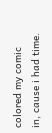colored my comic in, cause i had time.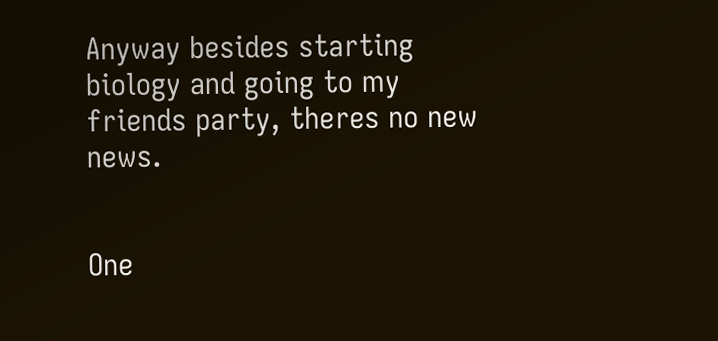Anyway besides starting biology and going to my friends party, theres no new news.


One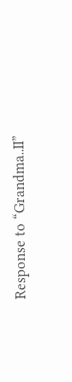Response to “Grandma..II”